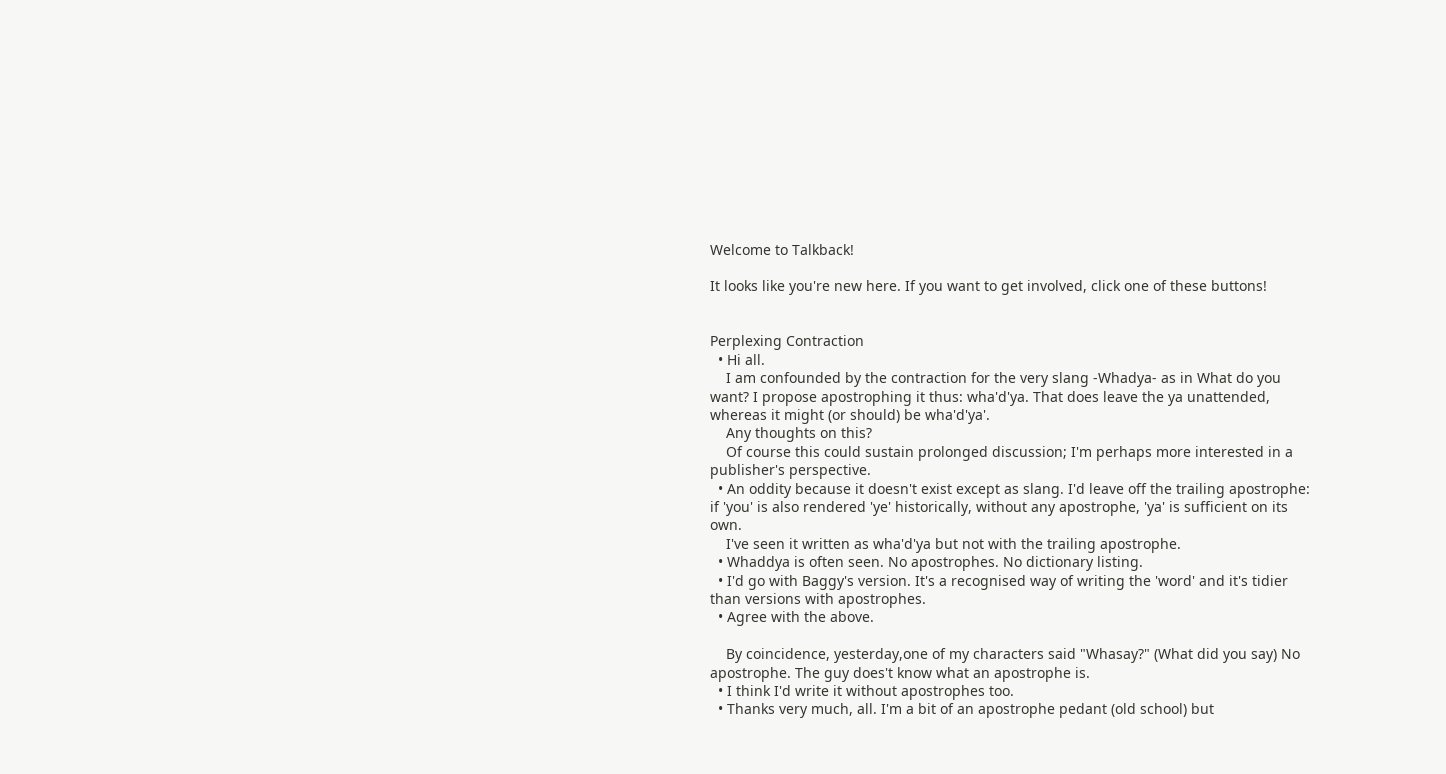Welcome to Talkback!

It looks like you're new here. If you want to get involved, click one of these buttons!


Perplexing Contraction
  • Hi all.
    I am confounded by the contraction for the very slang -Whadya- as in What do you want? I propose apostrophing it thus: wha'd'ya. That does leave the ya unattended, whereas it might (or should) be wha'd'ya'.
    Any thoughts on this?
    Of course this could sustain prolonged discussion; I'm perhaps more interested in a publisher's perspective.
  • An oddity because it doesn't exist except as slang. I'd leave off the trailing apostrophe: if 'you' is also rendered 'ye' historically, without any apostrophe, 'ya' is sufficient on its own.
    I've seen it written as wha'd'ya but not with the trailing apostrophe.
  • Whaddya is often seen. No apostrophes. No dictionary listing.
  • I'd go with Baggy's version. It's a recognised way of writing the 'word' and it's tidier than versions with apostrophes.
  • Agree with the above.

    By coincidence, yesterday,one of my characters said "Whasay?" (What did you say) No apostrophe. The guy does't know what an apostrophe is.
  • I think I'd write it without apostrophes too.
  • Thanks very much, all. I'm a bit of an apostrophe pedant (old school) but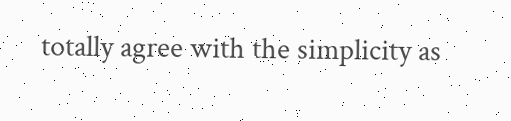totally agree with the simplicity as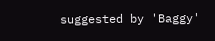suggested by 'Baggy'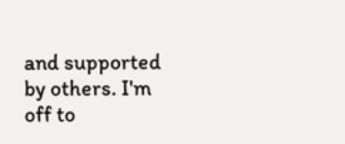and supported by others. I'm off to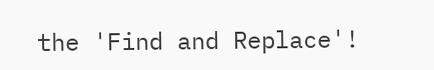the 'Find and Replace'!